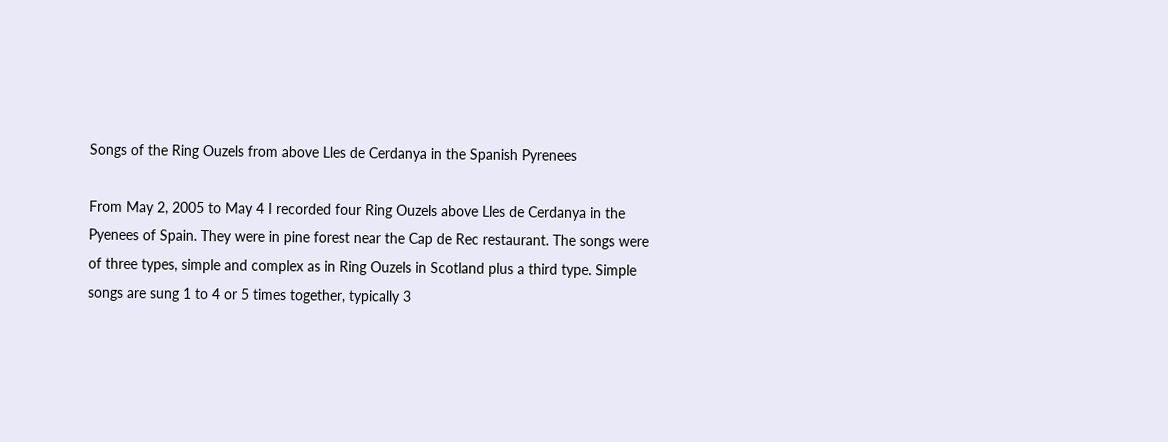Songs of the Ring Ouzels from above Lles de Cerdanya in the Spanish Pyrenees

From May 2, 2005 to May 4 I recorded four Ring Ouzels above Lles de Cerdanya in the Pyenees of Spain. They were in pine forest near the Cap de Rec restaurant. The songs were of three types, simple and complex as in Ring Ouzels in Scotland plus a third type. Simple songs are sung 1 to 4 or 5 times together, typically 3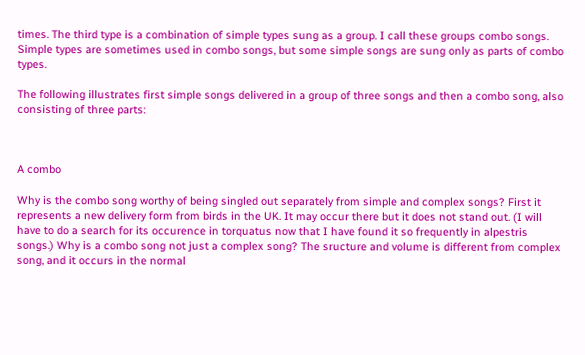times. The third type is a combination of simple types sung as a group. I call these groups combo songs. Simple types are sometimes used in combo songs, but some simple songs are sung only as parts of combo types.

The following illustrates first simple songs delivered in a group of three songs and then a combo song, also consisting of three parts:



A combo

Why is the combo song worthy of being singled out separately from simple and complex songs? First it represents a new delivery form from birds in the UK. It may occur there but it does not stand out. (I will have to do a search for its occurence in torquatus now that I have found it so frequently in alpestris songs.) Why is a combo song not just a complex song? The sructure and volume is different from complex song, and it occurs in the normal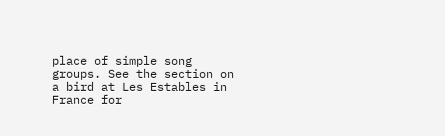place of simple song groups. See the section on a bird at Les Estables in France for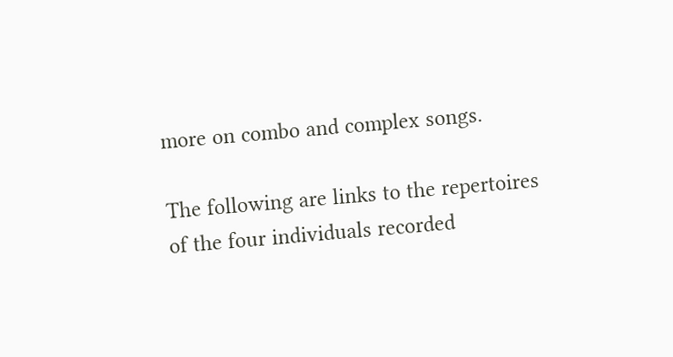more on combo and complex songs.

The following are links to the repertoires of the four individuals recorded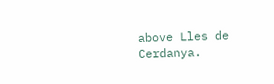above Lles de Cerdanya.